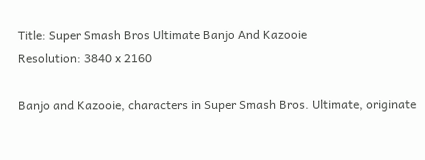Title: Super Smash Bros Ultimate Banjo And Kazooie
Resolution: 3840 x 2160

Banjo and Kazooie, characters in Super Smash Bros. Ultimate, originate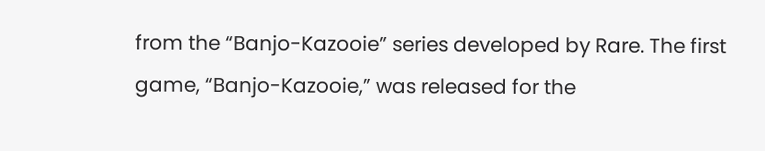from the “Banjo-Kazooie” series developed by Rare. The first game, “Banjo-Kazooie,” was released for the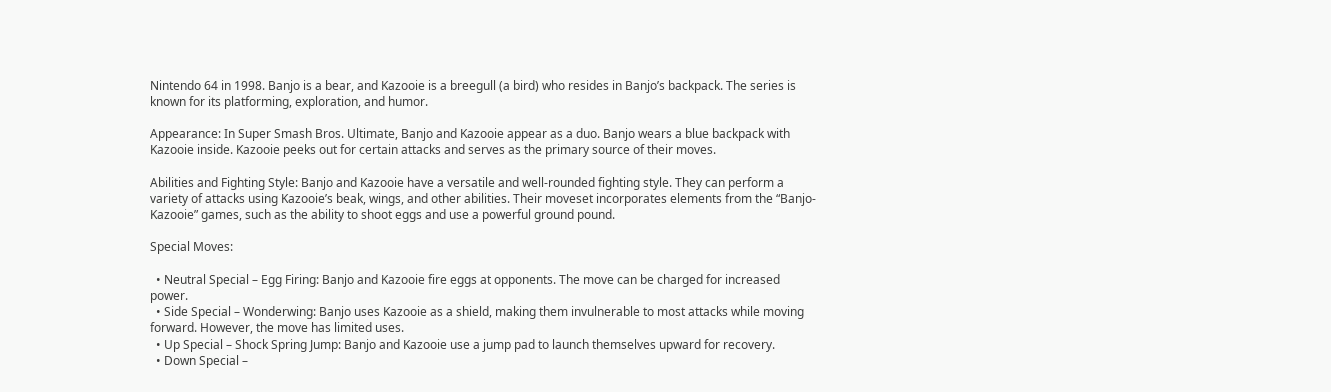Nintendo 64 in 1998. Banjo is a bear, and Kazooie is a breegull (a bird) who resides in Banjo’s backpack. The series is known for its platforming, exploration, and humor.

Appearance: In Super Smash Bros. Ultimate, Banjo and Kazooie appear as a duo. Banjo wears a blue backpack with Kazooie inside. Kazooie peeks out for certain attacks and serves as the primary source of their moves.

Abilities and Fighting Style: Banjo and Kazooie have a versatile and well-rounded fighting style. They can perform a variety of attacks using Kazooie’s beak, wings, and other abilities. Their moveset incorporates elements from the “Banjo-Kazooie” games, such as the ability to shoot eggs and use a powerful ground pound.

Special Moves:

  • Neutral Special – Egg Firing: Banjo and Kazooie fire eggs at opponents. The move can be charged for increased power.
  • Side Special – Wonderwing: Banjo uses Kazooie as a shield, making them invulnerable to most attacks while moving forward. However, the move has limited uses.
  • Up Special – Shock Spring Jump: Banjo and Kazooie use a jump pad to launch themselves upward for recovery.
  • Down Special –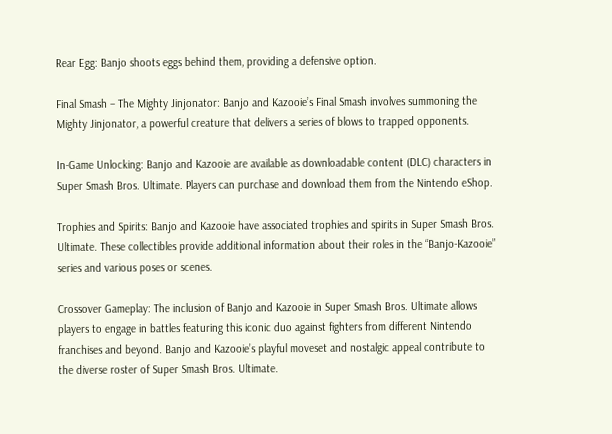Rear Egg: Banjo shoots eggs behind them, providing a defensive option.

Final Smash – The Mighty Jinjonator: Banjo and Kazooie’s Final Smash involves summoning the Mighty Jinjonator, a powerful creature that delivers a series of blows to trapped opponents.

In-Game Unlocking: Banjo and Kazooie are available as downloadable content (DLC) characters in Super Smash Bros. Ultimate. Players can purchase and download them from the Nintendo eShop.

Trophies and Spirits: Banjo and Kazooie have associated trophies and spirits in Super Smash Bros. Ultimate. These collectibles provide additional information about their roles in the “Banjo-Kazooie” series and various poses or scenes.

Crossover Gameplay: The inclusion of Banjo and Kazooie in Super Smash Bros. Ultimate allows players to engage in battles featuring this iconic duo against fighters from different Nintendo franchises and beyond. Banjo and Kazooie’s playful moveset and nostalgic appeal contribute to the diverse roster of Super Smash Bros. Ultimate.